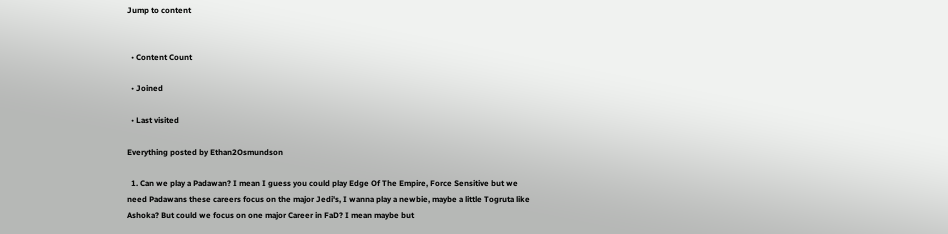Jump to content


  • Content Count

  • Joined

  • Last visited

Everything posted by Ethan2Osmundson

  1. Can we play a Padawan? I mean I guess you could play Edge Of The Empire, Force Sensitive but we need Padawans these careers focus on the major Jedi's, I wanna play a newbie, maybe a little Togruta like Ashoka? But could we focus on one major Career in FaD? I mean maybe but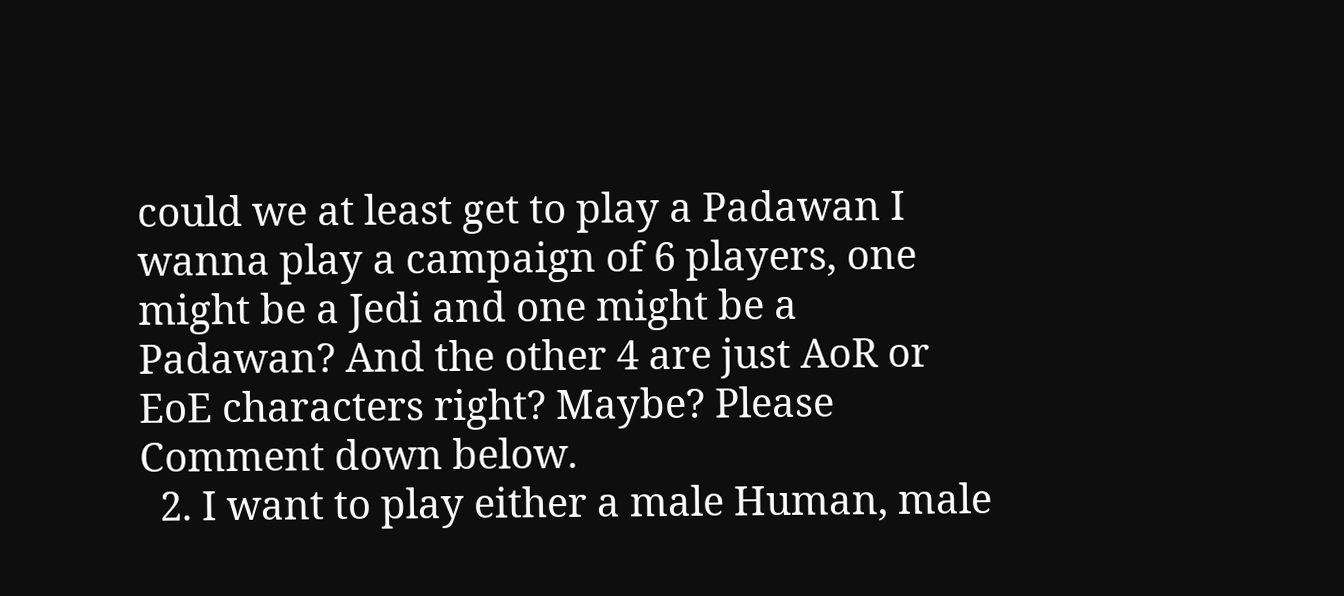could we at least get to play a Padawan I wanna play a campaign of 6 players, one might be a Jedi and one might be a Padawan? And the other 4 are just AoR or EoE characters right? Maybe? Please Comment down below.
  2. I want to play either a male Human, male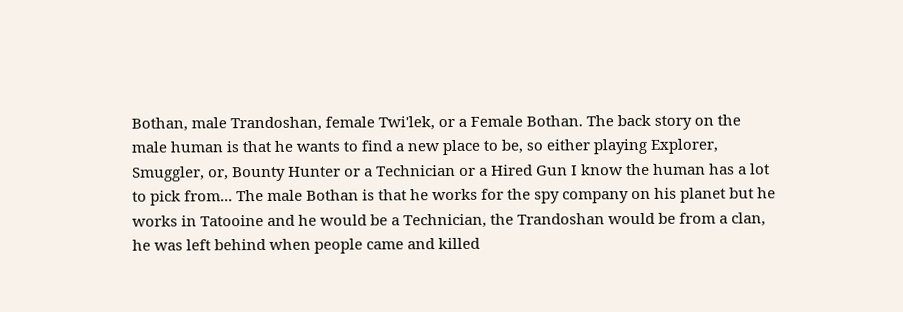Bothan, male Trandoshan, female Twi'lek, or a Female Bothan. The back story on the male human is that he wants to find a new place to be, so either playing Explorer, Smuggler, or, Bounty Hunter or a Technician or a Hired Gun I know the human has a lot to pick from... The male Bothan is that he works for the spy company on his planet but he works in Tatooine and he would be a Technician, the Trandoshan would be from a clan, he was left behind when people came and killed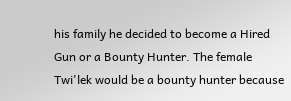his family he decided to become a Hired Gun or a Bounty Hunter. The female Twi'lek would be a bounty hunter because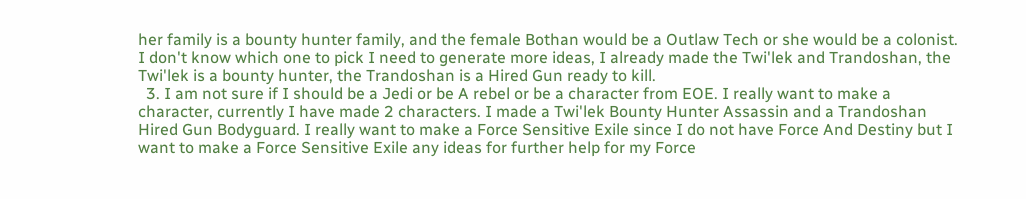her family is a bounty hunter family, and the female Bothan would be a Outlaw Tech or she would be a colonist. I don't know which one to pick I need to generate more ideas, I already made the Twi'lek and Trandoshan, the Twi'lek is a bounty hunter, the Trandoshan is a Hired Gun ready to kill.
  3. I am not sure if I should be a Jedi or be A rebel or be a character from EOE. I really want to make a character, currently I have made 2 characters. I made a Twi'lek Bounty Hunter Assassin and a Trandoshan Hired Gun Bodyguard. I really want to make a Force Sensitive Exile since I do not have Force And Destiny but I want to make a Force Sensitive Exile any ideas for further help for my Force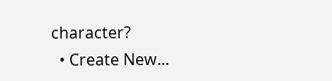character?
  • Create New...